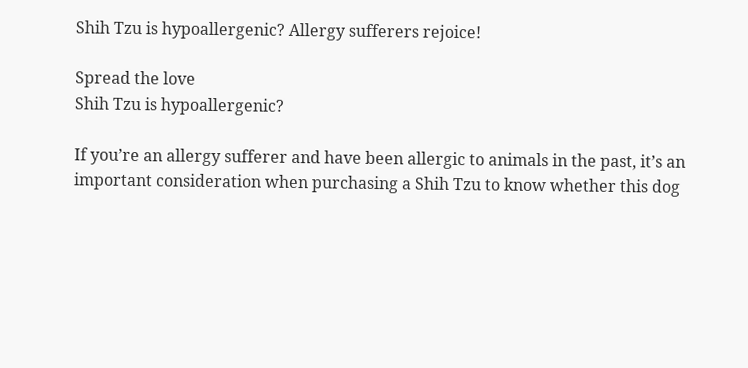Shih Tzu is hypoallergenic? Allergy sufferers rejoice!

Spread the love
Shih Tzu is hypoallergenic?

If you’re an allergy sufferer and have been allergic to animals in the past, it’s an important consideration when purchasing a Shih Tzu to know whether this dog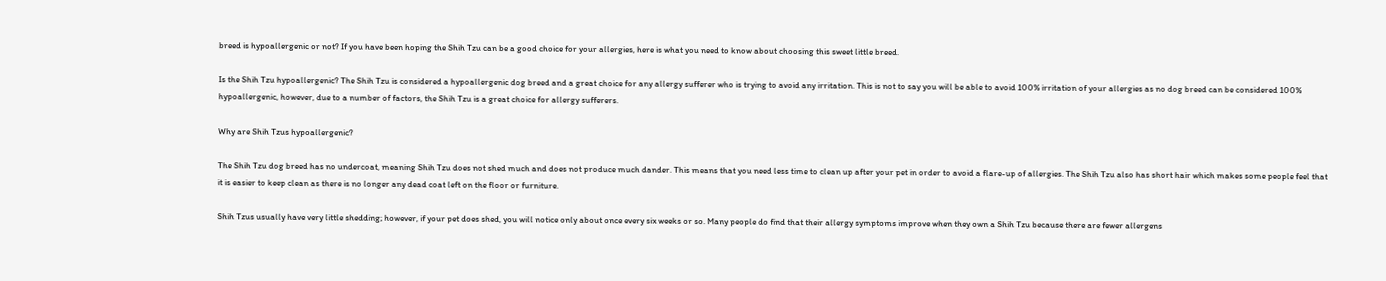breed is hypoallergenic or not? If you have been hoping the Shih Tzu can be a good choice for your allergies, here is what you need to know about choosing this sweet little breed.

Is the Shih Tzu hypoallergenic? The Shih Tzu is considered a hypoallergenic dog breed and a great choice for any allergy sufferer who is trying to avoid any irritation. This is not to say you will be able to avoid 100% irritation of your allergies as no dog breed can be considered 100% hypoallergenic, however, due to a number of factors, the Shih Tzu is a great choice for allergy sufferers.

Why are Shih Tzus hypoallergenic?

The Shih Tzu dog breed has no undercoat, meaning Shih Tzu does not shed much and does not produce much dander. This means that you need less time to clean up after your pet in order to avoid a flare-up of allergies. The Shih Tzu also has short hair which makes some people feel that it is easier to keep clean as there is no longer any dead coat left on the floor or furniture.

Shih Tzus usually have very little shedding; however, if your pet does shed, you will notice only about once every six weeks or so. Many people do find that their allergy symptoms improve when they own a Shih Tzu because there are fewer allergens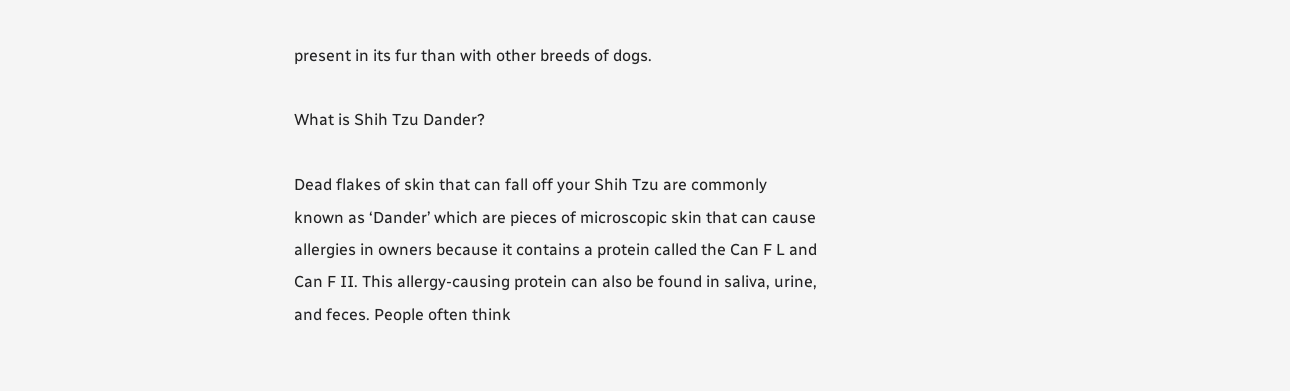present in its fur than with other breeds of dogs.

What is Shih Tzu Dander?

Dead flakes of skin that can fall off your Shih Tzu are commonly known as ‘Dander’ which are pieces of microscopic skin that can cause allergies in owners because it contains a protein called the Can F L and Can F II. This allergy-causing protein can also be found in saliva, urine, and feces. People often think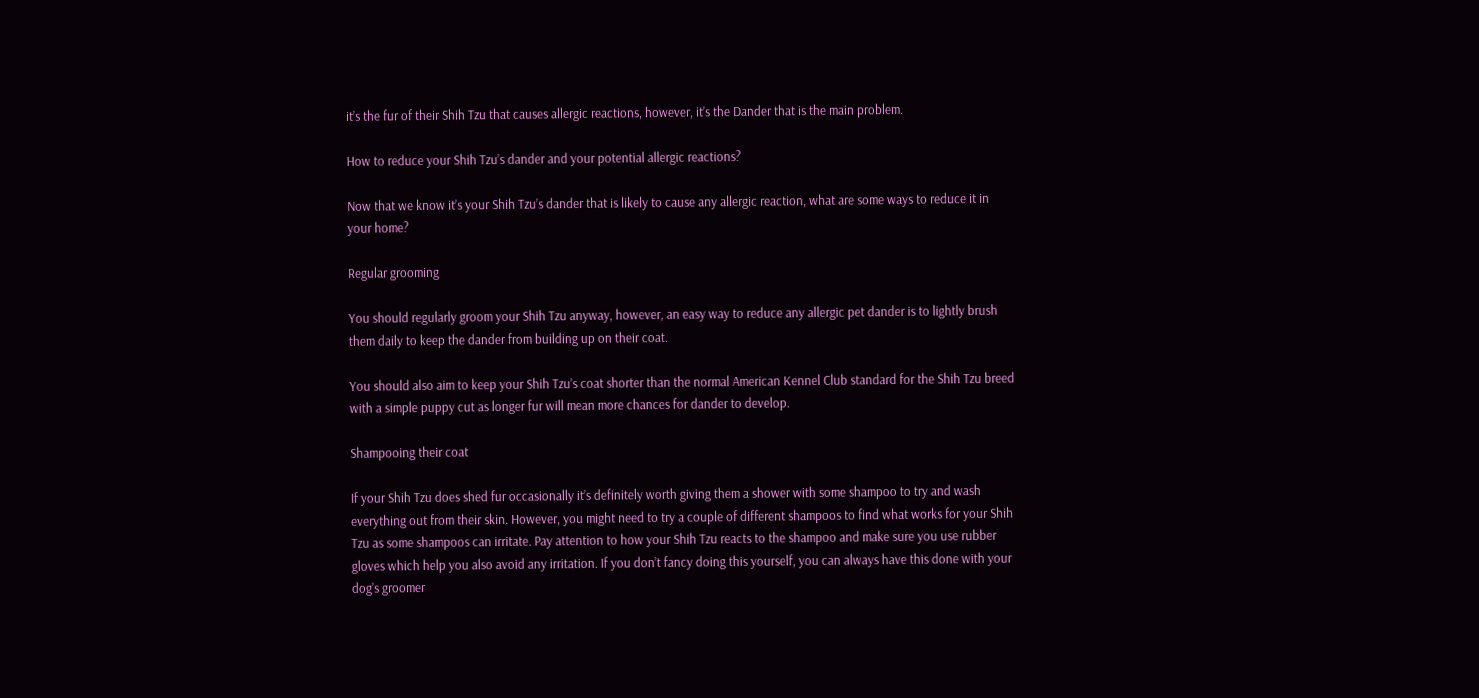it’s the fur of their Shih Tzu that causes allergic reactions, however, it’s the Dander that is the main problem.

How to reduce your Shih Tzu’s dander and your potential allergic reactions?

Now that we know it’s your Shih Tzu’s dander that is likely to cause any allergic reaction, what are some ways to reduce it in your home?

Regular grooming

You should regularly groom your Shih Tzu anyway, however, an easy way to reduce any allergic pet dander is to lightly brush them daily to keep the dander from building up on their coat.

You should also aim to keep your Shih Tzu’s coat shorter than the normal American Kennel Club standard for the Shih Tzu breed with a simple puppy cut as longer fur will mean more chances for dander to develop.

Shampooing their coat

If your Shih Tzu does shed fur occasionally it’s definitely worth giving them a shower with some shampoo to try and wash everything out from their skin. However, you might need to try a couple of different shampoos to find what works for your Shih Tzu as some shampoos can irritate. Pay attention to how your Shih Tzu reacts to the shampoo and make sure you use rubber gloves which help you also avoid any irritation. If you don’t fancy doing this yourself, you can always have this done with your dog’s groomer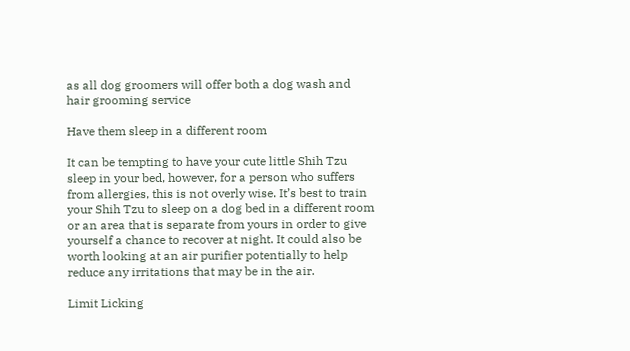as all dog groomers will offer both a dog wash and hair grooming service

Have them sleep in a different room

It can be tempting to have your cute little Shih Tzu sleep in your bed, however, for a person who suffers from allergies, this is not overly wise. It’s best to train your Shih Tzu to sleep on a dog bed in a different room or an area that is separate from yours in order to give yourself a chance to recover at night. It could also be worth looking at an air purifier potentially to help reduce any irritations that may be in the air.

Limit Licking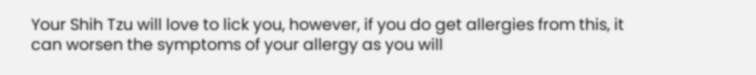Your Shih Tzu will love to lick you, however, if you do get allergies from this, it can worsen the symptoms of your allergy as you will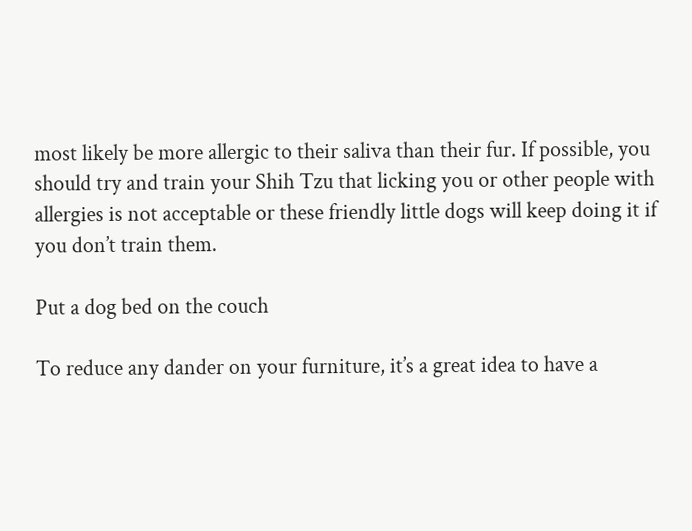most likely be more allergic to their saliva than their fur. If possible, you should try and train your Shih Tzu that licking you or other people with allergies is not acceptable or these friendly little dogs will keep doing it if you don’t train them.

Put a dog bed on the couch

To reduce any dander on your furniture, it’s a great idea to have a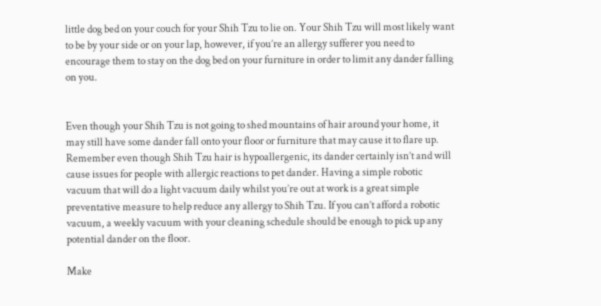little dog bed on your couch for your Shih Tzu to lie on. Your Shih Tzu will most likely want to be by your side or on your lap, however, if you’re an allergy sufferer you need to encourage them to stay on the dog bed on your furniture in order to limit any dander falling on you.


Even though your Shih Tzu is not going to shed mountains of hair around your home, it may still have some dander fall onto your floor or furniture that may cause it to flare up. Remember even though Shih Tzu hair is hypoallergenic, its dander certainly isn’t and will cause issues for people with allergic reactions to pet dander. Having a simple robotic vacuum that will do a light vacuum daily whilst you’re out at work is a great simple preventative measure to help reduce any allergy to Shih Tzu. If you can’t afford a robotic vacuum, a weekly vacuum with your cleaning schedule should be enough to pick up any potential dander on the floor.

Make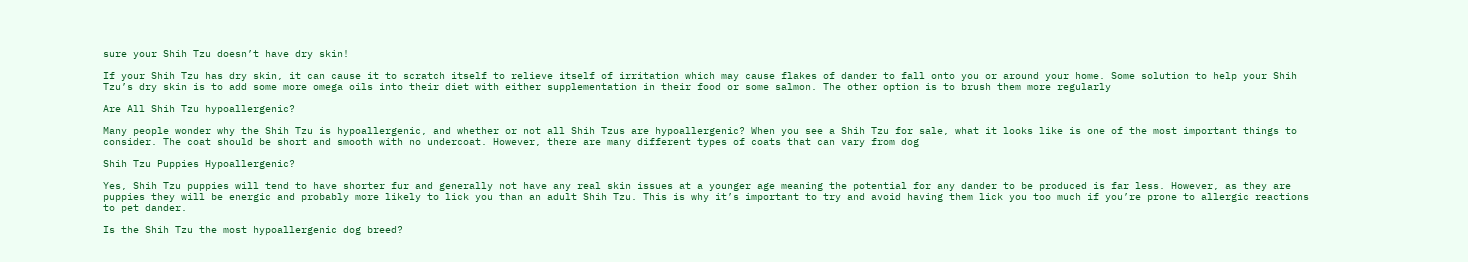sure your Shih Tzu doesn’t have dry skin!

If your Shih Tzu has dry skin, it can cause it to scratch itself to relieve itself of irritation which may cause flakes of dander to fall onto you or around your home. Some solution to help your Shih Tzu’s dry skin is to add some more omega oils into their diet with either supplementation in their food or some salmon. The other option is to brush them more regularly

Are All Shih Tzu hypoallergenic?

Many people wonder why the Shih Tzu is hypoallergenic, and whether or not all Shih Tzus are hypoallergenic? When you see a Shih Tzu for sale, what it looks like is one of the most important things to consider. The coat should be short and smooth with no undercoat. However, there are many different types of coats that can vary from dog

Shih Tzu Puppies Hypoallergenic?

Yes, Shih Tzu puppies will tend to have shorter fur and generally not have any real skin issues at a younger age meaning the potential for any dander to be produced is far less. However, as they are puppies they will be energic and probably more likely to lick you than an adult Shih Tzu. This is why it’s important to try and avoid having them lick you too much if you’re prone to allergic reactions to pet dander.

Is the Shih Tzu the most hypoallergenic dog breed?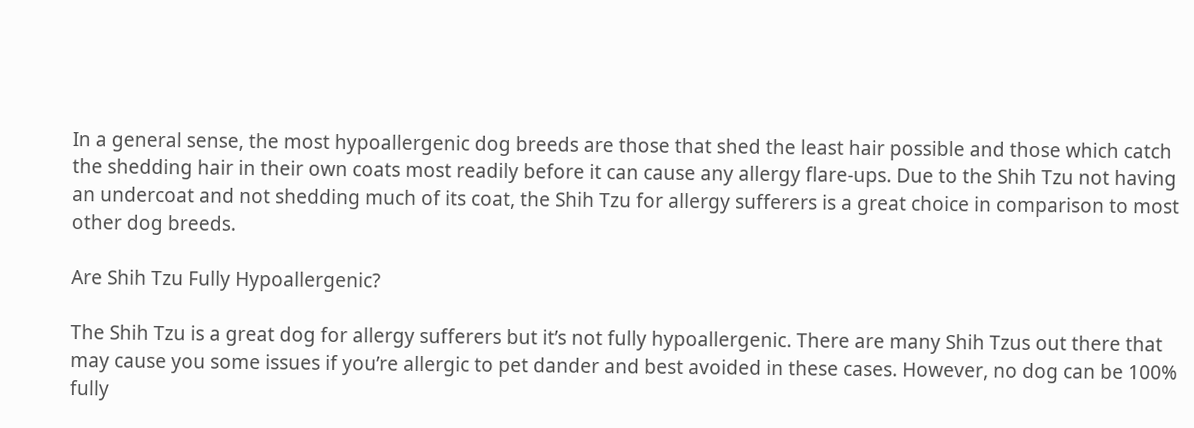In a general sense, the most hypoallergenic dog breeds are those that shed the least hair possible and those which catch the shedding hair in their own coats most readily before it can cause any allergy flare-ups. Due to the Shih Tzu not having an undercoat and not shedding much of its coat, the Shih Tzu for allergy sufferers is a great choice in comparison to most other dog breeds.

Are Shih Tzu Fully Hypoallergenic?

The Shih Tzu is a great dog for allergy sufferers but it’s not fully hypoallergenic. There are many Shih Tzus out there that may cause you some issues if you’re allergic to pet dander and best avoided in these cases. However, no dog can be 100% fully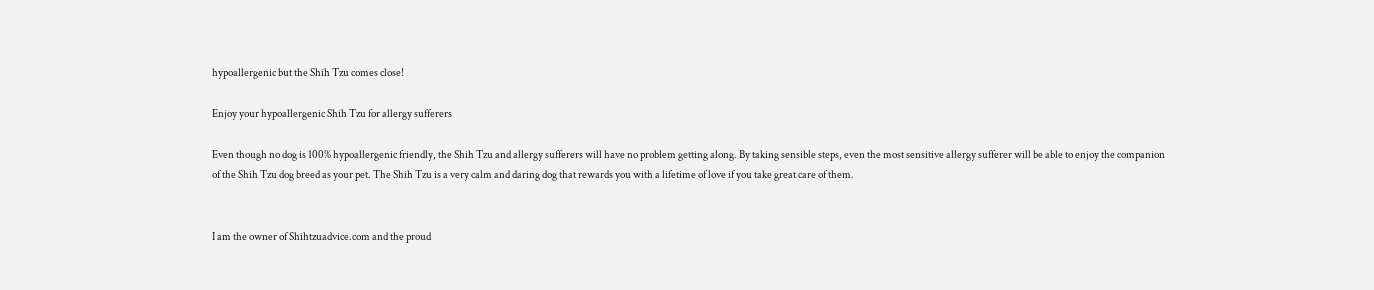hypoallergenic but the Shih Tzu comes close!

Enjoy your hypoallergenic Shih Tzu for allergy sufferers

Even though no dog is 100% hypoallergenic friendly, the Shih Tzu and allergy sufferers will have no problem getting along. By taking sensible steps, even the most sensitive allergy sufferer will be able to enjoy the companion of the Shih Tzu dog breed as your pet. The Shih Tzu is a very calm and daring dog that rewards you with a lifetime of love if you take great care of them.


I am the owner of Shihtzuadvice.com and the proud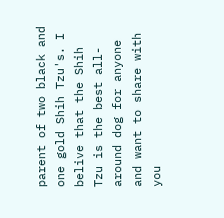parent of two black and one gold Shih Tzu's. I belive that the Shih Tzu is the best all-around dog for anyone and want to share with you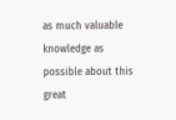as much valuable knowledge as possible about this great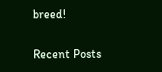breed!

Recent Posts